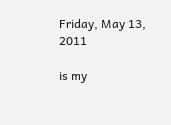Friday, May 13, 2011

is my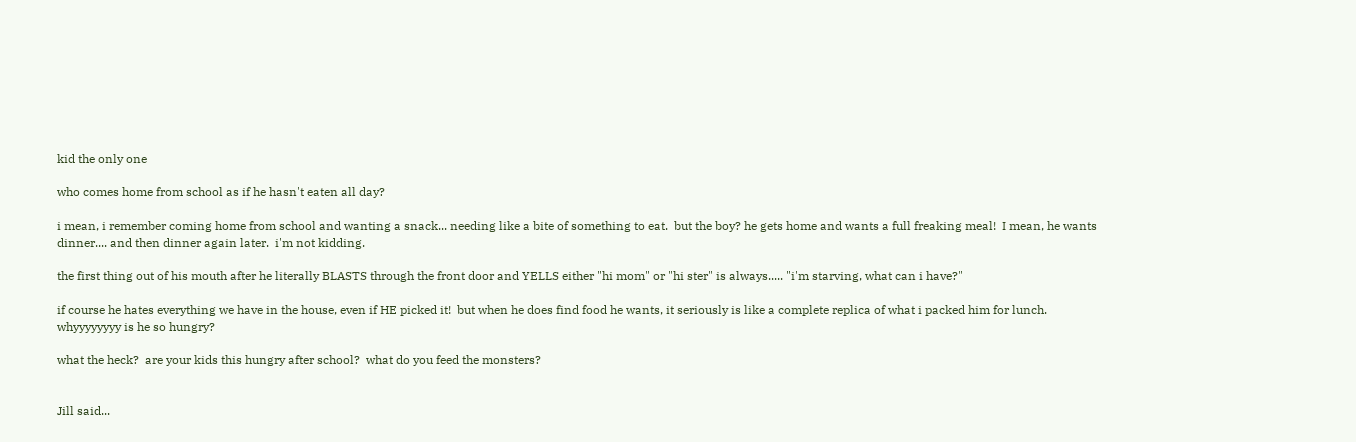kid the only one

who comes home from school as if he hasn't eaten all day?

i mean, i remember coming home from school and wanting a snack... needing like a bite of something to eat.  but the boy? he gets home and wants a full freaking meal!  I mean, he wants dinner.... and then dinner again later.  i'm not kidding.

the first thing out of his mouth after he literally BLASTS through the front door and YELLS either "hi mom" or "hi ster" is always..... "i'm starving, what can i have?"

if course he hates everything we have in the house, even if HE picked it!  but when he does find food he wants, it seriously is like a complete replica of what i packed him for lunch. whyyyyyyyy is he so hungry?

what the heck?  are your kids this hungry after school?  what do you feed the monsters?


Jill said...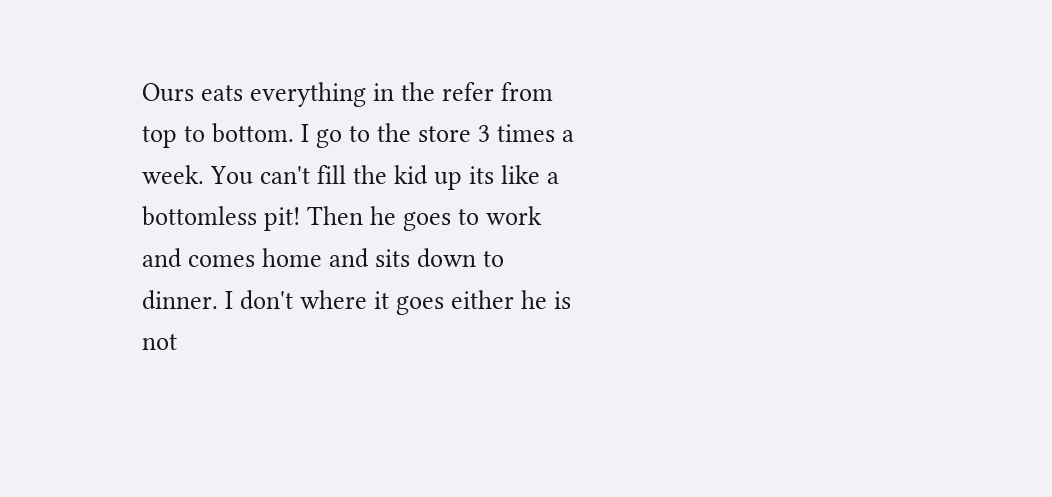Ours eats everything in the refer from top to bottom. I go to the store 3 times a week. You can't fill the kid up its like a bottomless pit! Then he goes to work and comes home and sits down to dinner. I don't where it goes either he is not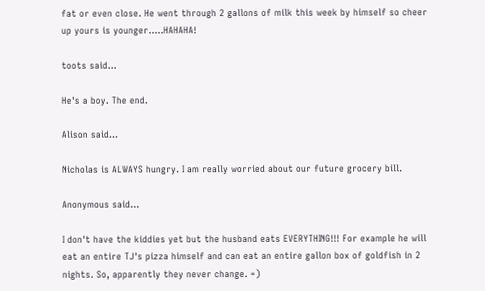fat or even close. He went through 2 gallons of milk this week by himself so cheer up yours is younger.....HAHAHA!

toots said...

He's a boy. The end.

Alison said...

Nicholas is ALWAYS hungry. I am really worried about our future grocery bill.

Anonymous said...

I don't have the kiddies yet but the husband eats EVERYTHING!!! For example he will eat an entire TJ's pizza himself and can eat an entire gallon box of goldfish in 2 nights. So, apparently they never change. =)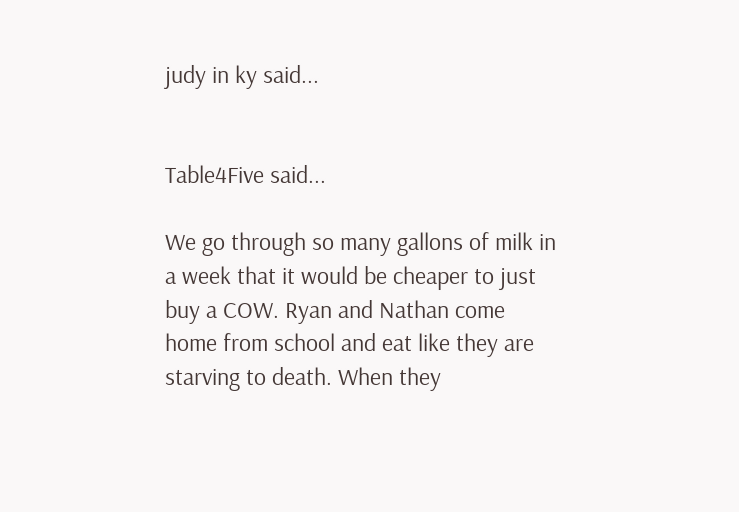judy in ky said...


Table4Five said...

We go through so many gallons of milk in a week that it would be cheaper to just buy a COW. Ryan and Nathan come home from school and eat like they are starving to death. When they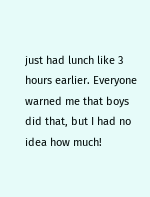just had lunch like 3 hours earlier. Everyone warned me that boys did that, but I had no idea how much!